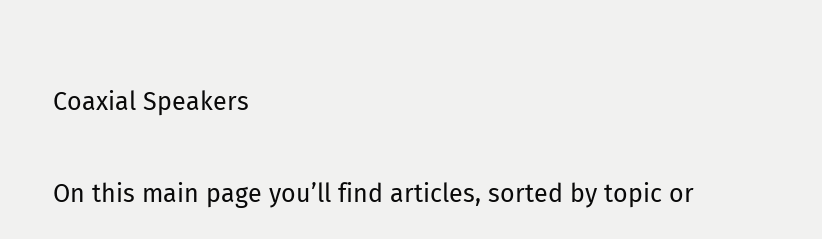Coaxial Speakers

On this main page you’ll find articles, sorted by topic or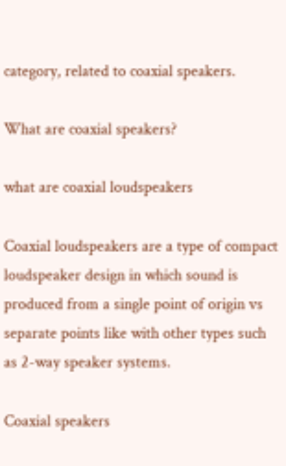category, related to coaxial speakers.

What are coaxial speakers?

what are coaxial loudspeakers

Coaxial loudspeakers are a type of compact loudspeaker design in which sound is produced from a single point of origin vs separate points like with other types such as 2-way speaker systems.

Coaxial speakers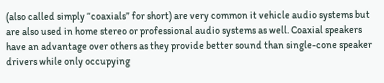(also called simply “coaxials” for short) are very common it vehicle audio systems but are also used in home stereo or professional audio systems as well. Coaxial speakers have an advantage over others as they provide better sound than single-cone speaker drivers while only occupying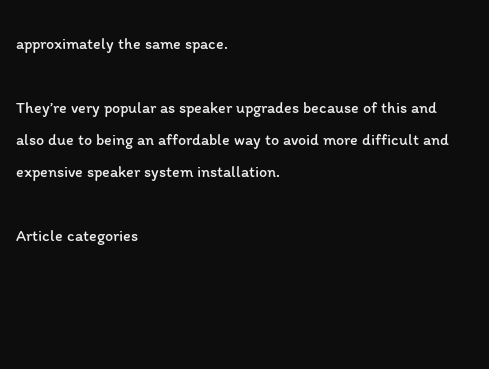approximately the same space.

They’re very popular as speaker upgrades because of this and also due to being an affordable way to avoid more difficult and expensive speaker system installation.

Article categories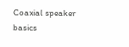Coaxial speaker basics